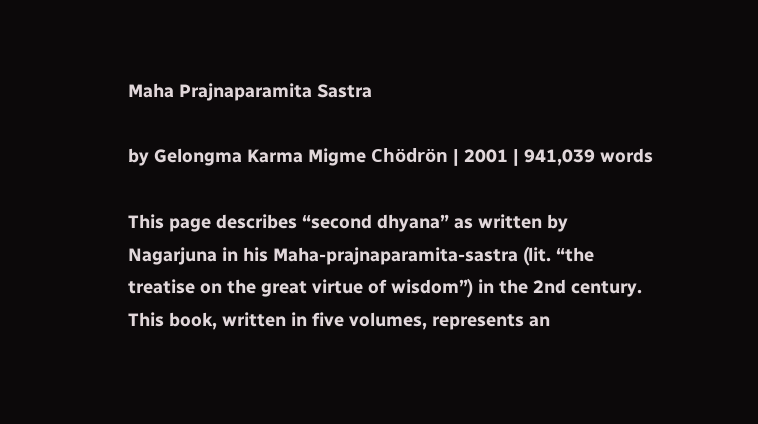Maha Prajnaparamita Sastra

by Gelongma Karma Migme Chödrön | 2001 | 941,039 words

This page describes “second dhyana” as written by Nagarjuna in his Maha-prajnaparamita-sastra (lit. “the treatise on the great virtue of wisdom”) in the 2nd century. This book, written in five volumes, represents an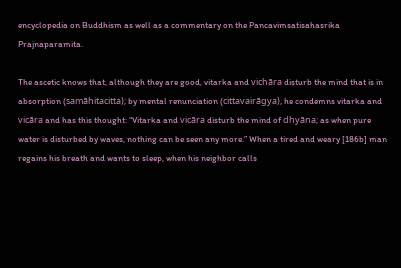encyclopedia on Buddhism as well as a commentary on the Pancavimsatisahasrika Prajnaparamita.

The ascetic knows that, although they are good, vitarka and vichāra disturb the mind that is in absorption (samāhitacitta); by mental renunciation (cittavairāgya), he condemns vitarka and vicāra and has this thought: “Vitarka and vicāra disturb the mind of dhyāna; as when pure water is disturbed by waves, nothing can be seen any more.” When a tired and weary [186b] man regains his breath and wants to sleep, when his neighbor calls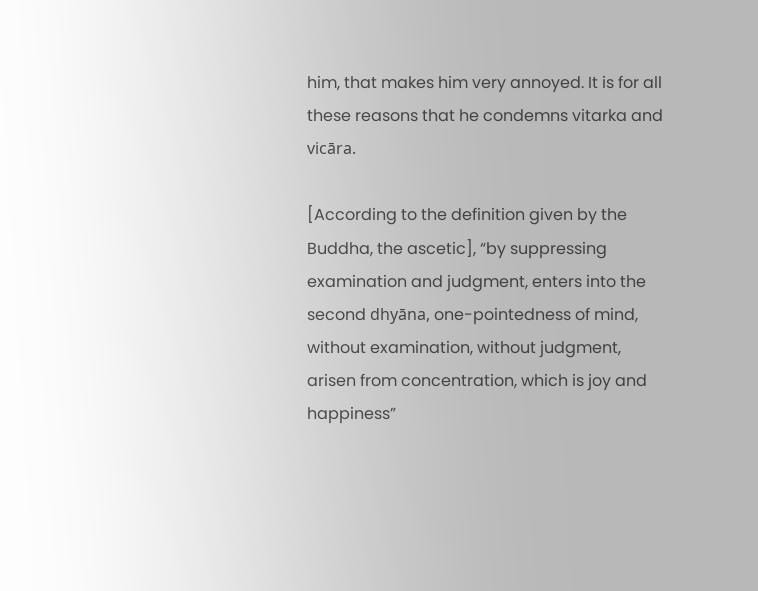him, that makes him very annoyed. It is for all these reasons that he condemns vitarka and vicāra.

[According to the definition given by the Buddha, the ascetic], “by suppressing examination and judgment, enters into the second dhyāna, one-pointedness of mind, without examination, without judgment, arisen from concentration, which is joy and happiness”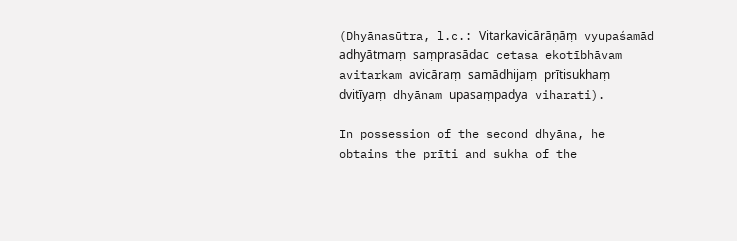(Dhyānasūtra, l.c.: Vitarkavicārāṇāṃ vyupaśamād adhyātmaṃ saṃprasādac cetasa ekotībhāvam avitarkam avicāraṃ samādhijaṃ prītisukhaṃ dvitīyaṃ dhyānam upasaṃpadya viharati).

In possession of the second dhyāna, he obtains the prīti and sukha of the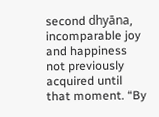second dhyāna, incomparable joy and happiness not previously acquired until that moment. “By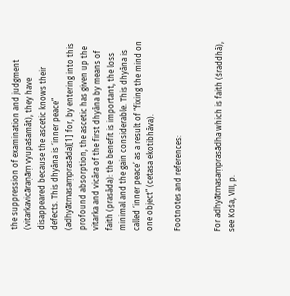the suppression of examination and judgment (vitarkavicāraṇāṃ vyupaśamāt), they have disappeared because the ascetic knows their defects. This dhyāna is ‘inner peace” (adhyātmasaṃprasāda)[1] for, by entering into this profound absorption, the ascetic has given up the vitarka and vicāra of the first dhyāna by means of faith (prasāda): the benefit is important, the loss minimal and the gain considerable. This dhyāna is called ‘inner peace’ as a result of “fixing the mind on one object” (cetasa ekotibhāva).

Footnotes and references:


For adhyātmasaṃprasādha which is faith (śraddhā), see Kośa, VIII, p.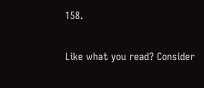158.

Like what you read? Consider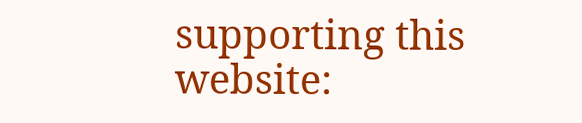supporting this website: